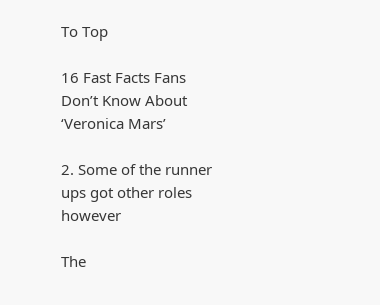To Top

16 Fast Facts Fans Don’t Know About ‘Veronica Mars’

2. Some of the runner ups got other roles however

The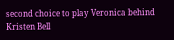second choice to play Veronica behind Kristen Bell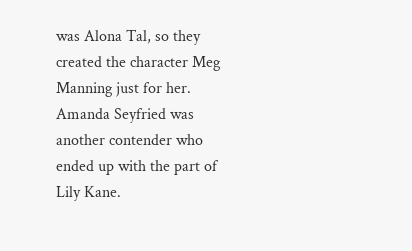was Alona Tal, so they created the character Meg Manning just for her. Amanda Seyfried was another contender who ended up with the part of Lily Kane.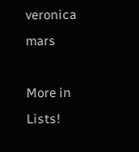veronica mars

More in Lists!